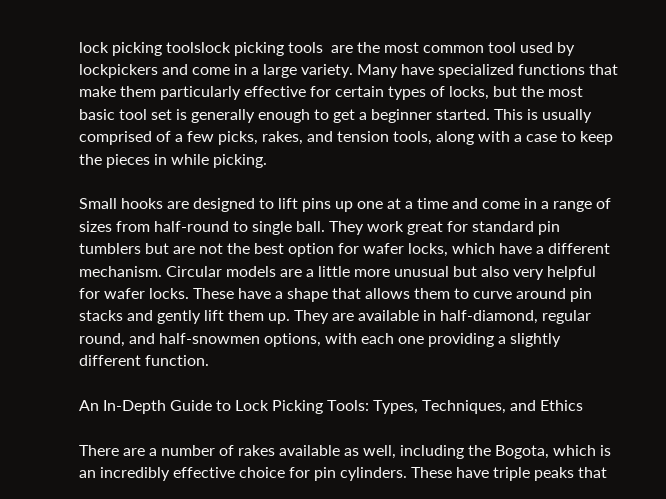lock picking toolslock picking tools  are the most common tool used by lockpickers and come in a large variety. Many have specialized functions that make them particularly effective for certain types of locks, but the most basic tool set is generally enough to get a beginner started. This is usually comprised of a few picks, rakes, and tension tools, along with a case to keep the pieces in while picking.

Small hooks are designed to lift pins up one at a time and come in a range of sizes from half-round to single ball. They work great for standard pin tumblers but are not the best option for wafer locks, which have a different mechanism. Circular models are a little more unusual but also very helpful for wafer locks. These have a shape that allows them to curve around pin stacks and gently lift them up. They are available in half-diamond, regular round, and half-snowmen options, with each one providing a slightly different function.

An In-Depth Guide to Lock Picking Tools: Types, Techniques, and Ethics

There are a number of rakes available as well, including the Bogota, which is an incredibly effective choice for pin cylinders. These have triple peaks that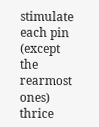stimulate each pin (except the rearmost ones) thrice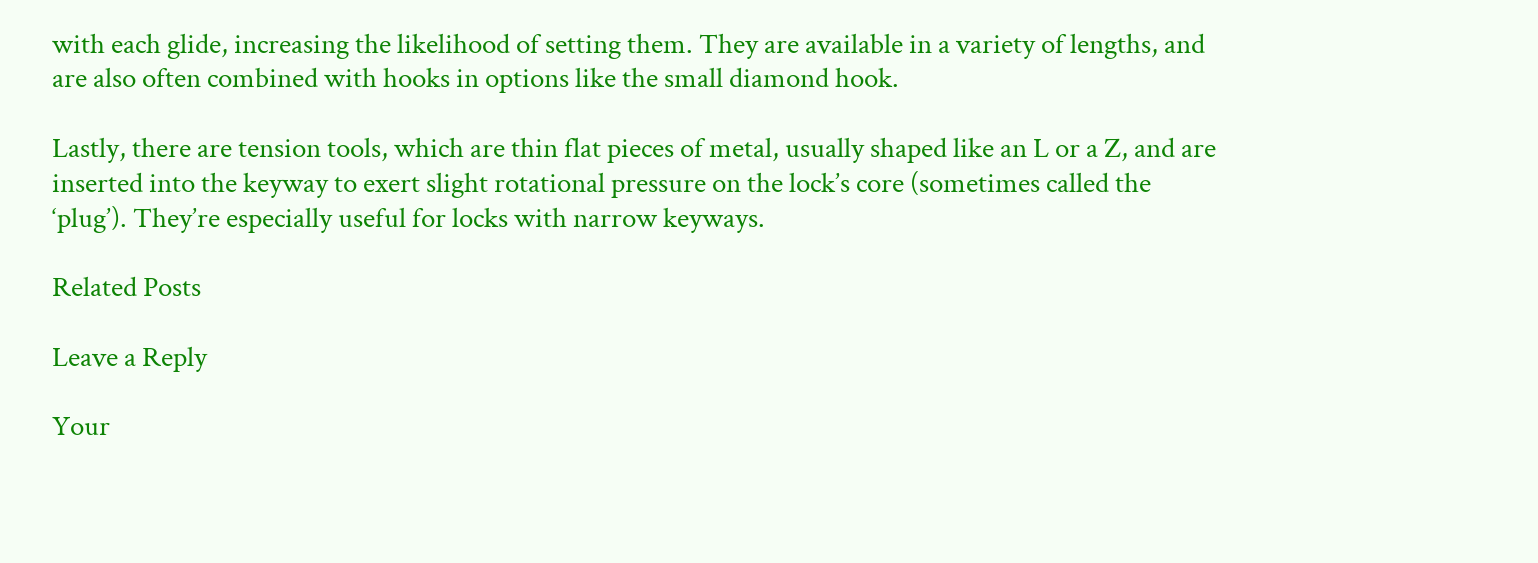with each glide, increasing the likelihood of setting them. They are available in a variety of lengths, and are also often combined with hooks in options like the small diamond hook.

Lastly, there are tension tools, which are thin flat pieces of metal, usually shaped like an L or a Z, and are inserted into the keyway to exert slight rotational pressure on the lock’s core (sometimes called the ‘plug’). They’re especially useful for locks with narrow keyways.

Related Posts

Leave a Reply

Your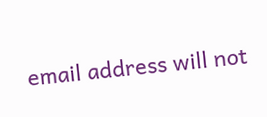email address will not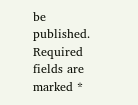be published. Required fields are marked *